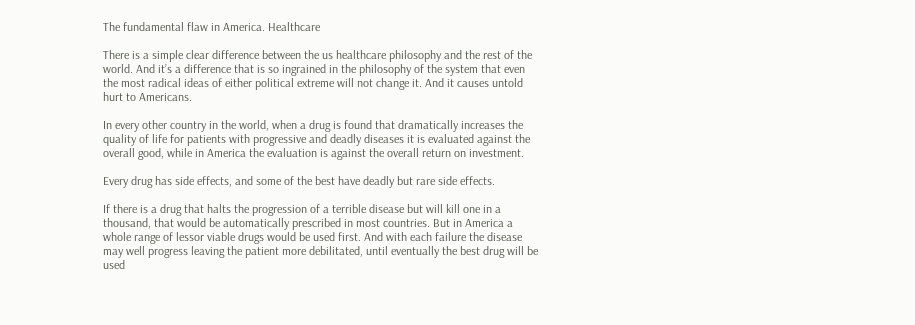The fundamental flaw in America. Healthcare

There is a simple clear difference between the us healthcare philosophy and the rest of the world. And it’s a difference that is so ingrained in the philosophy of the system that even the most radical ideas of either political extreme will not change it. And it causes untold hurt to Americans.

In every other country in the world, when a drug is found that dramatically increases the quality of life for patients with progressive and deadly diseases it is evaluated against the overall good, while in America the evaluation is against the overall return on investment.

Every drug has side effects, and some of the best have deadly but rare side effects.

If there is a drug that halts the progression of a terrible disease but will kill one in a thousand, that would be automatically prescribed in most countries. But in America a whole range of lessor viable drugs would be used first. And with each failure the disease may well progress leaving the patient more debilitated, until eventually the best drug will be used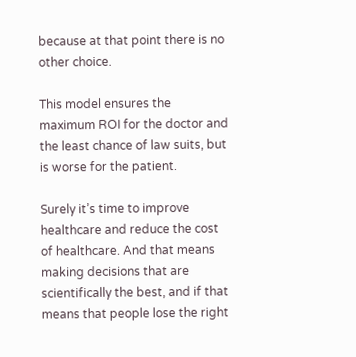because at that point there is no other choice.

This model ensures the maximum ROI for the doctor and the least chance of law suits, but is worse for the patient.

Surely it’s time to improve healthcare and reduce the cost of healthcare. And that means making decisions that are scientifically the best, and if that means that people lose the right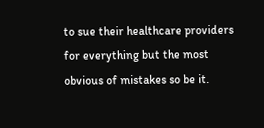to sue their healthcare providers for everything but the most obvious of mistakes so be it.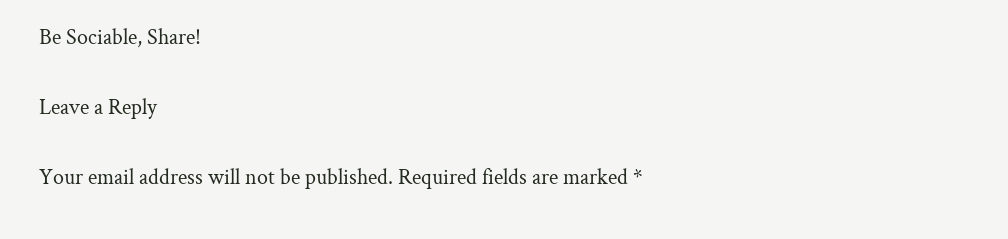Be Sociable, Share!

Leave a Reply

Your email address will not be published. Required fields are marked *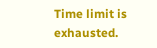Time limit is exhausted.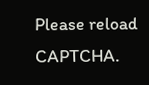Please reload CAPTCHA.